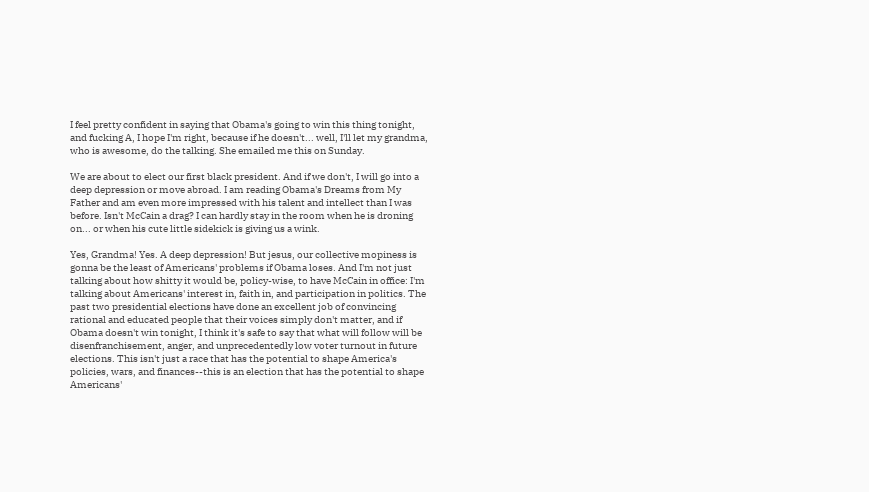I feel pretty confident in saying that Obama's going to win this thing tonight, and fucking A, I hope I'm right, because if he doesn't... well, I'll let my grandma, who is awesome, do the talking. She emailed me this on Sunday.

We are about to elect our first black president. And if we don't, I will go into a deep depression or move abroad. I am reading Obama's Dreams from My Father and am even more impressed with his talent and intellect than I was before. Isn't McCain a drag? I can hardly stay in the room when he is droning on... or when his cute little sidekick is giving us a wink.

Yes, Grandma! Yes. A deep depression! But jesus, our collective mopiness is gonna be the least of Americans' problems if Obama loses. And I'm not just talking about how shitty it would be, policy-wise, to have McCain in office: I'm talking about Americans' interest in, faith in, and participation in politics. The past two presidential elections have done an excellent job of convincing rational and educated people that their voices simply don't matter, and if Obama doesn't win tonight, I think it's safe to say that what will follow will be disenfranchisement, anger, and unprecedentedly low voter turnout in future elections. This isn't just a race that has the potential to shape America's policies, wars, and finances--this is an election that has the potential to shape Americans'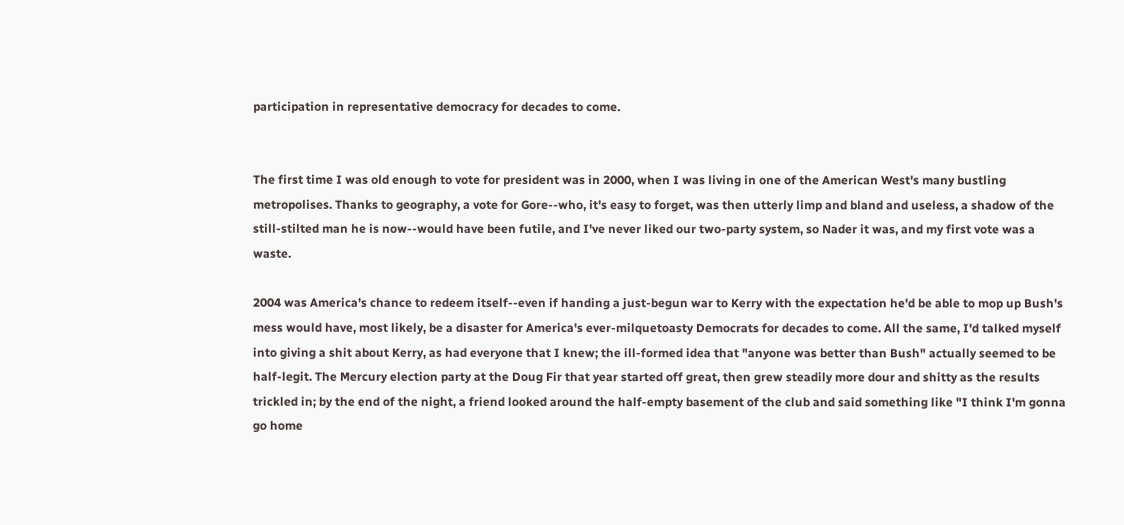participation in representative democracy for decades to come.


The first time I was old enough to vote for president was in 2000, when I was living in one of the American West's many bustling metropolises. Thanks to geography, a vote for Gore--who, it's easy to forget, was then utterly limp and bland and useless, a shadow of the still-stilted man he is now--would have been futile, and I've never liked our two-party system, so Nader it was, and my first vote was a waste.

2004 was America's chance to redeem itself--even if handing a just-begun war to Kerry with the expectation he'd be able to mop up Bush's mess would have, most likely, be a disaster for America's ever-milquetoasty Democrats for decades to come. All the same, I'd talked myself into giving a shit about Kerry, as had everyone that I knew; the ill-formed idea that "anyone was better than Bush" actually seemed to be half-legit. The Mercury election party at the Doug Fir that year started off great, then grew steadily more dour and shitty as the results trickled in; by the end of the night, a friend looked around the half-empty basement of the club and said something like "I think I'm gonna go home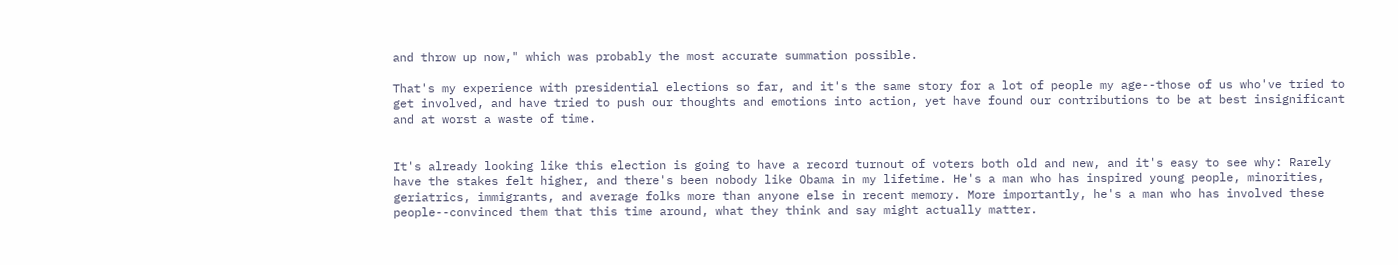and throw up now," which was probably the most accurate summation possible.

That's my experience with presidential elections so far, and it's the same story for a lot of people my age--those of us who've tried to get involved, and have tried to push our thoughts and emotions into action, yet have found our contributions to be at best insignificant and at worst a waste of time.


It's already looking like this election is going to have a record turnout of voters both old and new, and it's easy to see why: Rarely have the stakes felt higher, and there's been nobody like Obama in my lifetime. He's a man who has inspired young people, minorities, geriatrics, immigrants, and average folks more than anyone else in recent memory. More importantly, he's a man who has involved these people--convinced them that this time around, what they think and say might actually matter.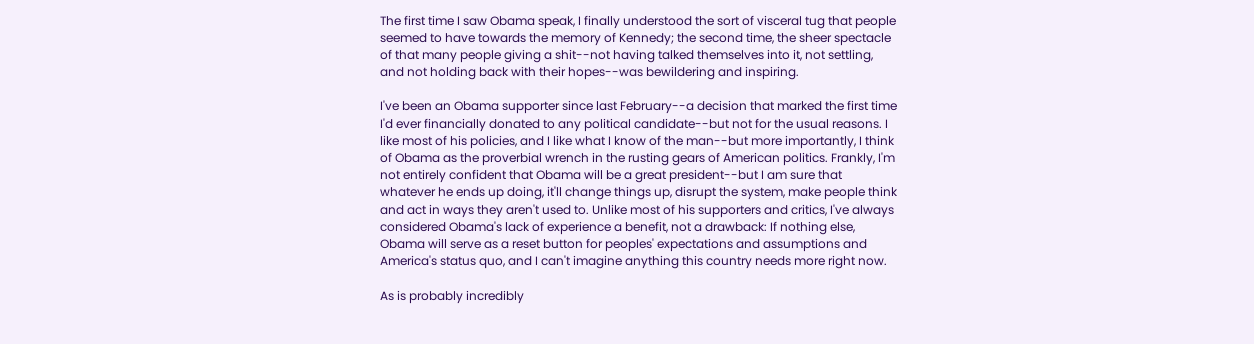The first time I saw Obama speak, I finally understood the sort of visceral tug that people seemed to have towards the memory of Kennedy; the second time, the sheer spectacle of that many people giving a shit--not having talked themselves into it, not settling, and not holding back with their hopes--was bewildering and inspiring.

I've been an Obama supporter since last February--a decision that marked the first time I'd ever financially donated to any political candidate--but not for the usual reasons. I like most of his policies, and I like what I know of the man--but more importantly, I think of Obama as the proverbial wrench in the rusting gears of American politics. Frankly, I'm not entirely confident that Obama will be a great president--but I am sure that whatever he ends up doing, it'll change things up, disrupt the system, make people think and act in ways they aren't used to. Unlike most of his supporters and critics, I've always considered Obama's lack of experience a benefit, not a drawback: If nothing else, Obama will serve as a reset button for peoples' expectations and assumptions and America's status quo, and I can't imagine anything this country needs more right now.

As is probably incredibly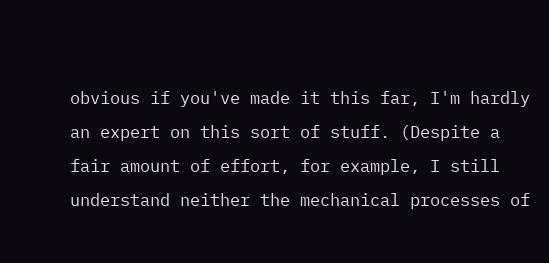obvious if you've made it this far, I'm hardly an expert on this sort of stuff. (Despite a fair amount of effort, for example, I still understand neither the mechanical processes of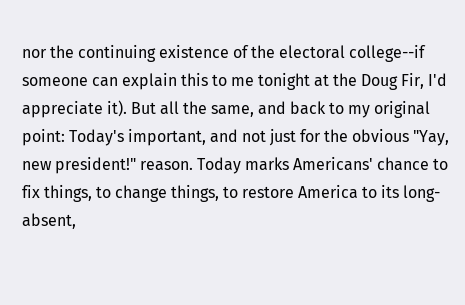nor the continuing existence of the electoral college--if someone can explain this to me tonight at the Doug Fir, I'd appreciate it). But all the same, and back to my original point: Today's important, and not just for the obvious "Yay, new president!" reason. Today marks Americans' chance to fix things, to change things, to restore America to its long-absent,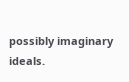possibly imaginary ideals.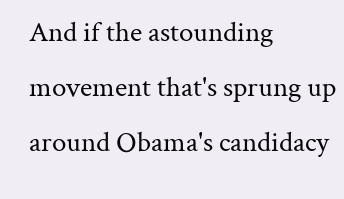And if the astounding movement that's sprung up around Obama's candidacy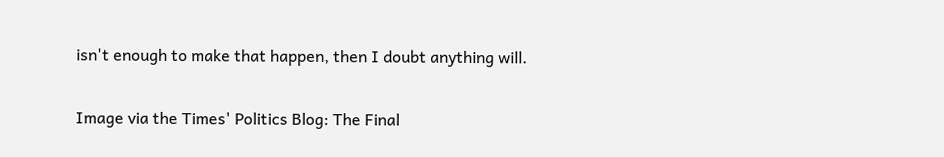isn't enough to make that happen, then I doubt anything will.

Image via the Times' Politics Blog: The Final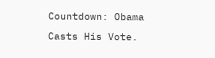Countdown: Obama Casts His Vote.